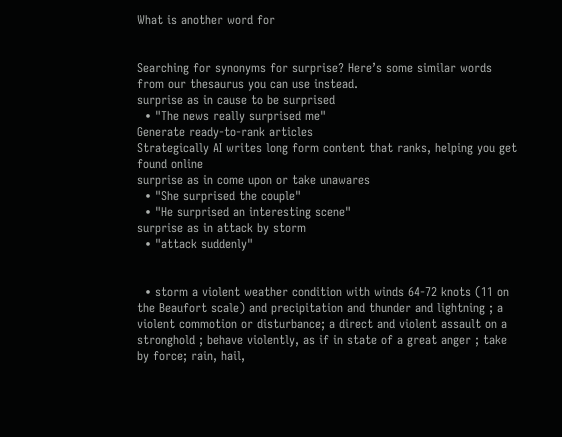What is another word for


Searching for synonyms for surprise? Here’s some similar words from our thesaurus you can use instead.
surprise as in cause to be surprised
  • "The news really surprised me"
Generate ready-to-rank articles
Strategically AI writes long form content that ranks, helping you get found online
surprise as in come upon or take unawares
  • "She surprised the couple"
  • "He surprised an interesting scene"
surprise as in attack by storm
  • "attack suddenly"


  • storm a violent weather condition with winds 64-72 knots (11 on the Beaufort scale) and precipitation and thunder and lightning ; a violent commotion or disturbance; a direct and violent assault on a stronghold ; behave violently, as if in state of a great anger ; take by force; rain, hail,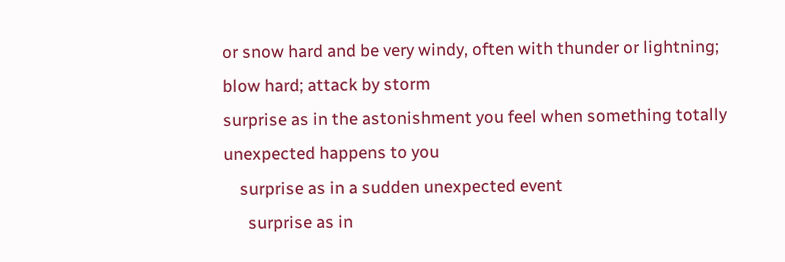or snow hard and be very windy, often with thunder or lightning; blow hard; attack by storm
surprise as in the astonishment you feel when something totally unexpected happens to you
    surprise as in a sudden unexpected event
      surprise as in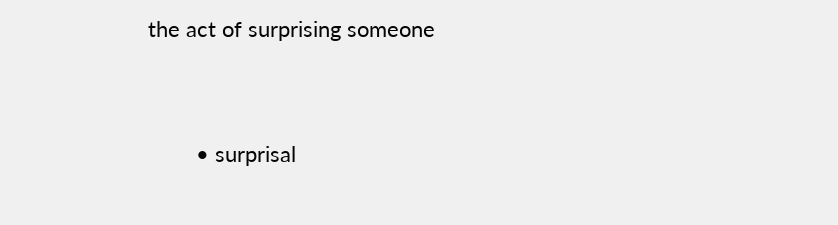the act of surprising someone


        • surprisal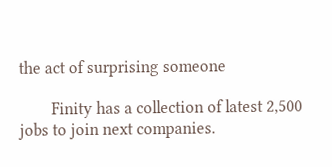the act of surprising someone

        Finity has a collection of latest 2,500 jobs to join next companies.